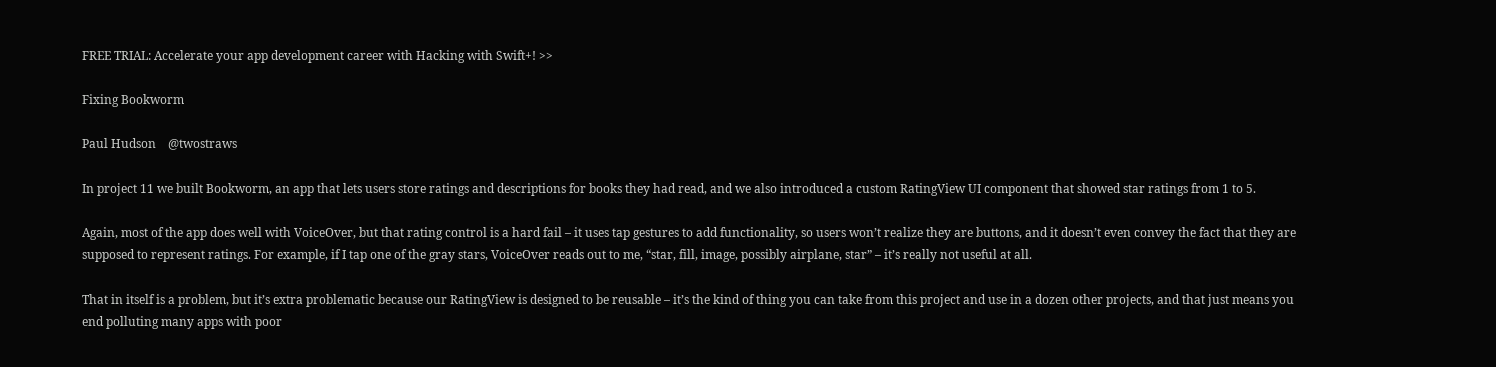FREE TRIAL: Accelerate your app development career with Hacking with Swift+! >>

Fixing Bookworm

Paul Hudson    @twostraws

In project 11 we built Bookworm, an app that lets users store ratings and descriptions for books they had read, and we also introduced a custom RatingView UI component that showed star ratings from 1 to 5.

Again, most of the app does well with VoiceOver, but that rating control is a hard fail – it uses tap gestures to add functionality, so users won’t realize they are buttons, and it doesn’t even convey the fact that they are supposed to represent ratings. For example, if I tap one of the gray stars, VoiceOver reads out to me, “star, fill, image, possibly airplane, star” – it’s really not useful at all.

That in itself is a problem, but it’s extra problematic because our RatingView is designed to be reusable – it’s the kind of thing you can take from this project and use in a dozen other projects, and that just means you end polluting many apps with poor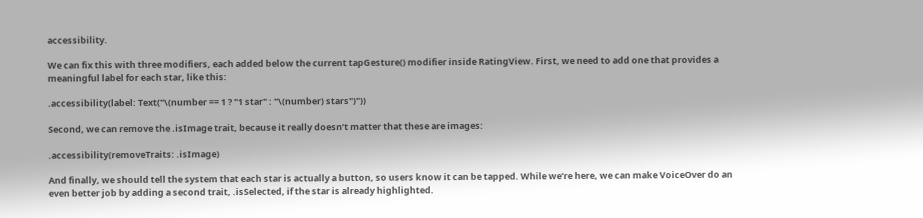accessibility.

We can fix this with three modifiers, each added below the current tapGesture() modifier inside RatingView. First, we need to add one that provides a meaningful label for each star, like this:

.accessibility(label: Text("\(number == 1 ? "1 star" : "\(number) stars")"))

Second, we can remove the .isImage trait, because it really doesn’t matter that these are images:

.accessibility(removeTraits: .isImage)

And finally, we should tell the system that each star is actually a button, so users know it can be tapped. While we’re here, we can make VoiceOver do an even better job by adding a second trait, .isSelected, if the star is already highlighted.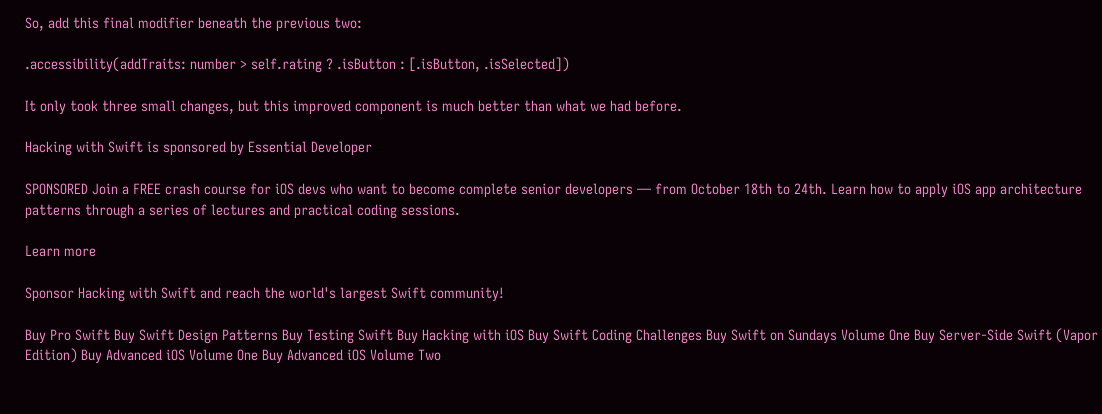So, add this final modifier beneath the previous two:

.accessibility(addTraits: number > self.rating ? .isButton : [.isButton, .isSelected])

It only took three small changes, but this improved component is much better than what we had before.

Hacking with Swift is sponsored by Essential Developer

SPONSORED Join a FREE crash course for iOS devs who want to become complete senior developers — from October 18th to 24th. Learn how to apply iOS app architecture patterns through a series of lectures and practical coding sessions.

Learn more

Sponsor Hacking with Swift and reach the world's largest Swift community!

Buy Pro Swift Buy Swift Design Patterns Buy Testing Swift Buy Hacking with iOS Buy Swift Coding Challenges Buy Swift on Sundays Volume One Buy Server-Side Swift (Vapor Edition) Buy Advanced iOS Volume One Buy Advanced iOS Volume Two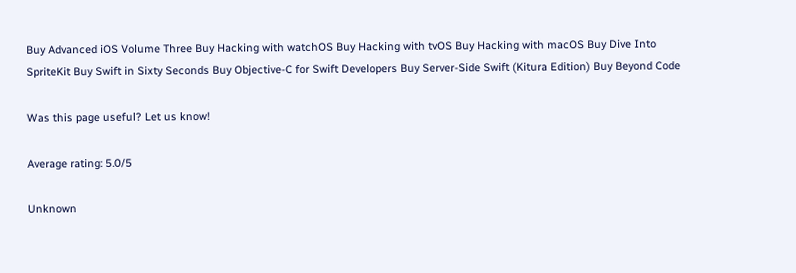Buy Advanced iOS Volume Three Buy Hacking with watchOS Buy Hacking with tvOS Buy Hacking with macOS Buy Dive Into SpriteKit Buy Swift in Sixty Seconds Buy Objective-C for Swift Developers Buy Server-Side Swift (Kitura Edition) Buy Beyond Code

Was this page useful? Let us know!

Average rating: 5.0/5

Unknown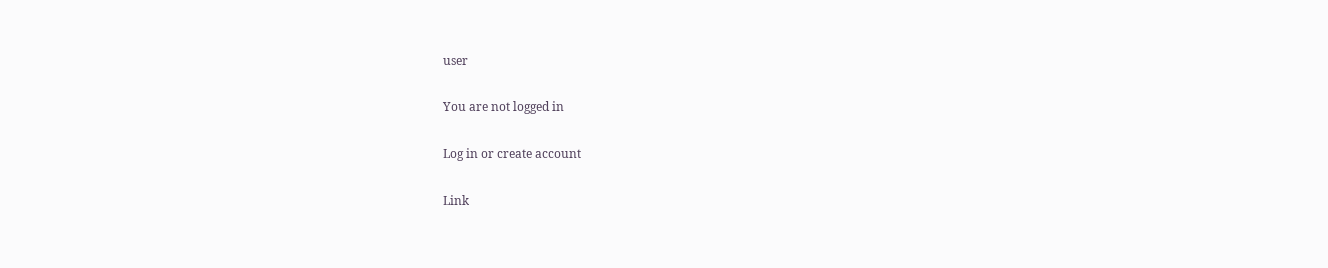user

You are not logged in

Log in or create account

Link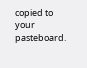copied to your pasteboard.